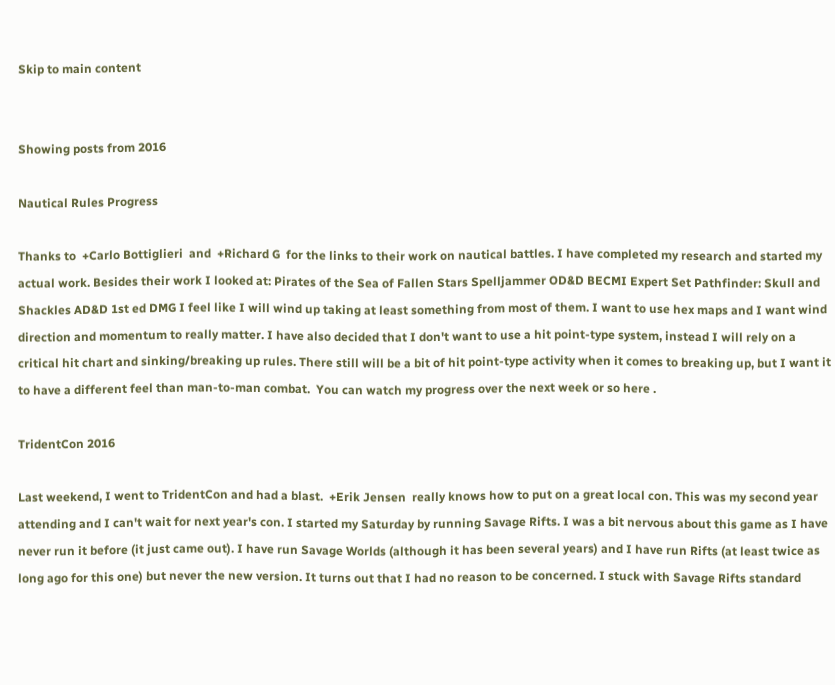Skip to main content


Showing posts from 2016

Nautical Rules Progress

Thanks to  +Carlo Bottiglieri  and  +Richard G  for the links to their work on nautical battles. I have completed my research and started my actual work. Besides their work I looked at: Pirates of the Sea of Fallen Stars Spelljammer OD&D BECMI Expert Set Pathfinder: Skull and Shackles AD&D 1st ed DMG I feel like I will wind up taking at least something from most of them. I want to use hex maps and I want wind direction and momentum to really matter. I have also decided that I don't want to use a hit point-type system, instead I will rely on a critical hit chart and sinking/breaking up rules. There still will be a bit of hit point-type activity when it comes to breaking up, but I want it to have a different feel than man-to-man combat.  You can watch my progress over the next week or so here .

TridentCon 2016

Last weekend, I went to TridentCon and had a blast.  +Erik Jensen  really knows how to put on a great local con. This was my second year attending and I can't wait for next year's con. I started my Saturday by running Savage Rifts. I was a bit nervous about this game as I have never run it before (it just came out). I have run Savage Worlds (although it has been several years) and I have run Rifts (at least twice as long ago for this one) but never the new version. It turns out that I had no reason to be concerned. I stuck with Savage Rifts standard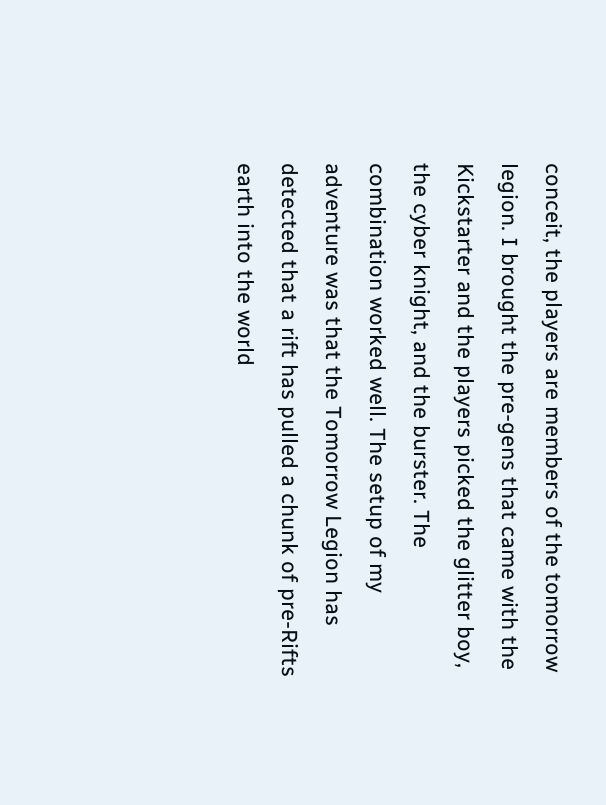conceit, the players are members of the tomorrow legion. I brought the pre-gens that came with the Kickstarter and the players picked the glitter boy, the cyber knight, and the burster. The combination worked well. The setup of my adventure was that the Tomorrow Legion has detected that a rift has pulled a chunk of pre-Rifts earth into the world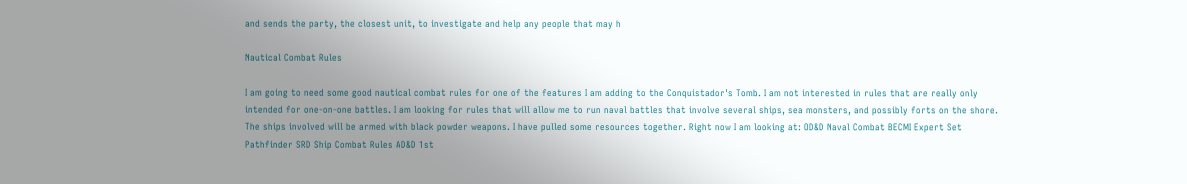and sends the party, the closest unit, to investigate and help any people that may h

Nautical Combat Rules

I am going to need some good nautical combat rules for one of the features I am adding to the Conquistador's Tomb. I am not interested in rules that are really only intended for one-on-one battles. I am looking for rules that will allow me to run naval battles that involve several ships, sea monsters, and possibly forts on the shore. The ships involved will be armed with black powder weapons. I have pulled some resources together. Right now I am looking at: OD&D Naval Combat BECMI Expert Set Pathfinder SRD Ship Combat Rules AD&D 1st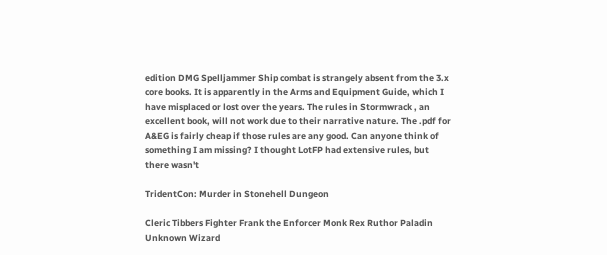edition DMG Spelljammer Ship combat is strangely absent from the 3.x core books. It is apparently in the Arms and Equipment Guide, which I have misplaced or lost over the years. The rules in Stormwrack , an excellent book, will not work due to their narrative nature. The .pdf for A&EG is fairly cheap if those rules are any good. Can anyone think of something I am missing? I thought LotFP had extensive rules, but there wasn't

TridentCon: Murder in Stonehell Dungeon

Cleric Tibbers Fighter Frank the Enforcer Monk Rex Ruthor Paladin Unknown Wizard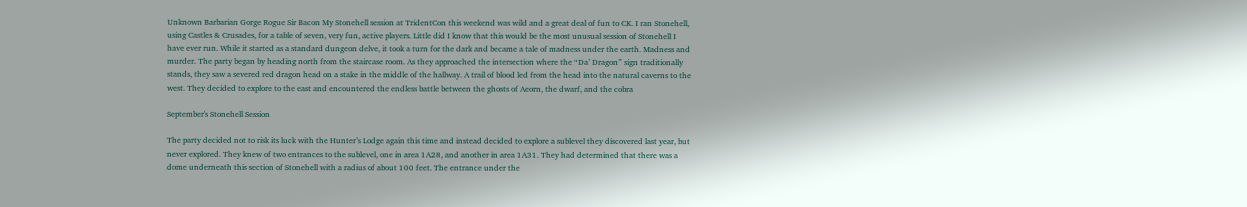Unknown Barbarian Gorge Rogue Sir Bacon My Stonehell session at TridentCon this weekend was wild and a great deal of fun to CK. I ran Stonehell, using Castles & Crusades, for a table of seven, very fun, active players. Little did I know that this would be the most unusual session of Stonehell I have ever run. While it started as a standard dungeon delve, it took a turn for the dark and became a tale of madness under the earth. Madness and murder. The party began by heading north from the staircase room. As they approached the intersection where the “Da’ Dragon” sign traditionally stands, they saw a severed red dragon head on a stake in the middle of the hallway. A trail of blood led from the head into the natural caverns to the west. They decided to explore to the east and encountered the endless battle between the ghosts of Aeorn, the dwarf, and the cobra

September's Stonehell Session

The party decided not to risk its luck with the Hunter’s Lodge again this time and instead decided to explore a sublevel they discovered last year, but never explored. They knew of two entrances to the sublevel, one in area 1A28, and another in area 1A31. They had determined that there was a dome underneath this section of Stonehell with a radius of about 100 feet. The entrance under the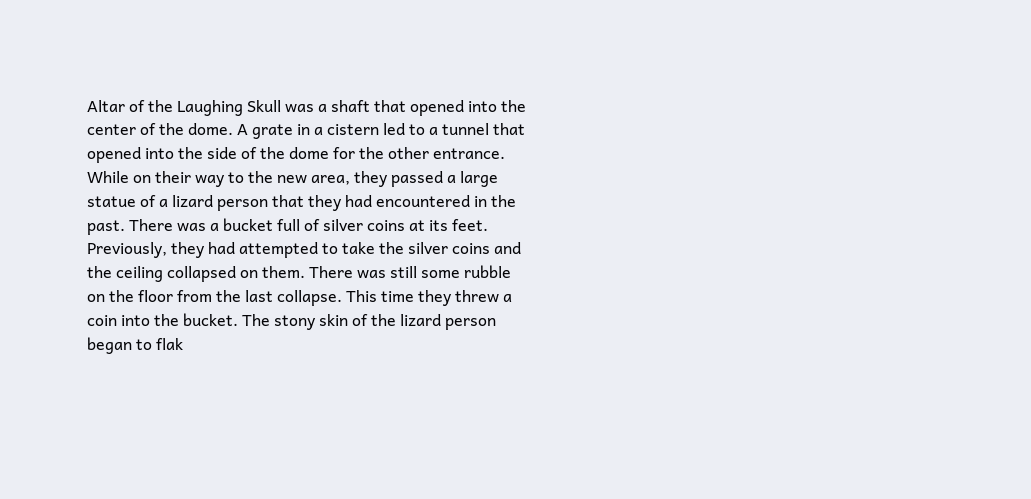Altar of the Laughing Skull was a shaft that opened into the center of the dome. A grate in a cistern led to a tunnel that opened into the side of the dome for the other entrance. While on their way to the new area, they passed a large statue of a lizard person that they had encountered in the past. There was a bucket full of silver coins at its feet. Previously, they had attempted to take the silver coins and the ceiling collapsed on them. There was still some rubble on the floor from the last collapse. This time they threw a coin into the bucket. The stony skin of the lizard person began to flak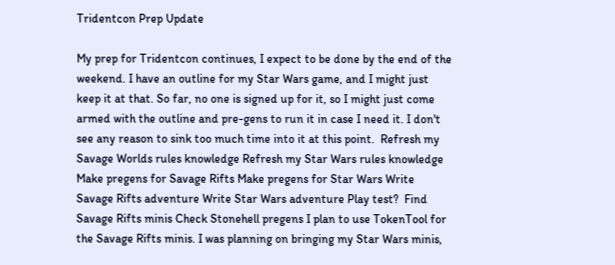Tridentcon Prep Update

My prep for Tridentcon continues, I expect to be done by the end of the weekend. I have an outline for my Star Wars game, and I might just keep it at that. So far, no one is signed up for it, so I might just come armed with the outline and pre-gens to run it in case I need it. I don't see any reason to sink too much time into it at this point.  Refresh my Savage Worlds rules knowledge Refresh my Star Wars rules knowledge Make pregens for Savage Rifts Make pregens for Star Wars Write Savage Rifts adventure Write Star Wars adventure Play test?  Find Savage Rifts minis Check Stonehell pregens I plan to use TokenTool for the Savage Rifts minis. I was planning on bringing my Star Wars minis,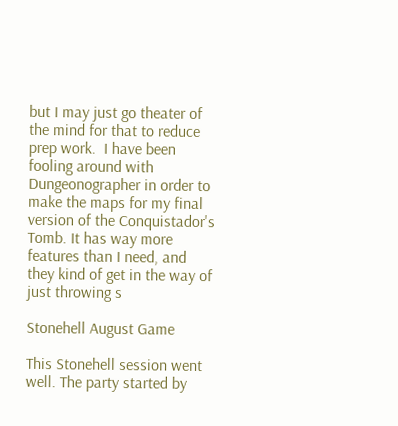but I may just go theater of the mind for that to reduce prep work.  I have been fooling around with Dungeonographer in order to make the maps for my final version of the Conquistador's Tomb. It has way more features than I need, and they kind of get in the way of just throwing s

Stonehell August Game

This Stonehell session went well. The party started by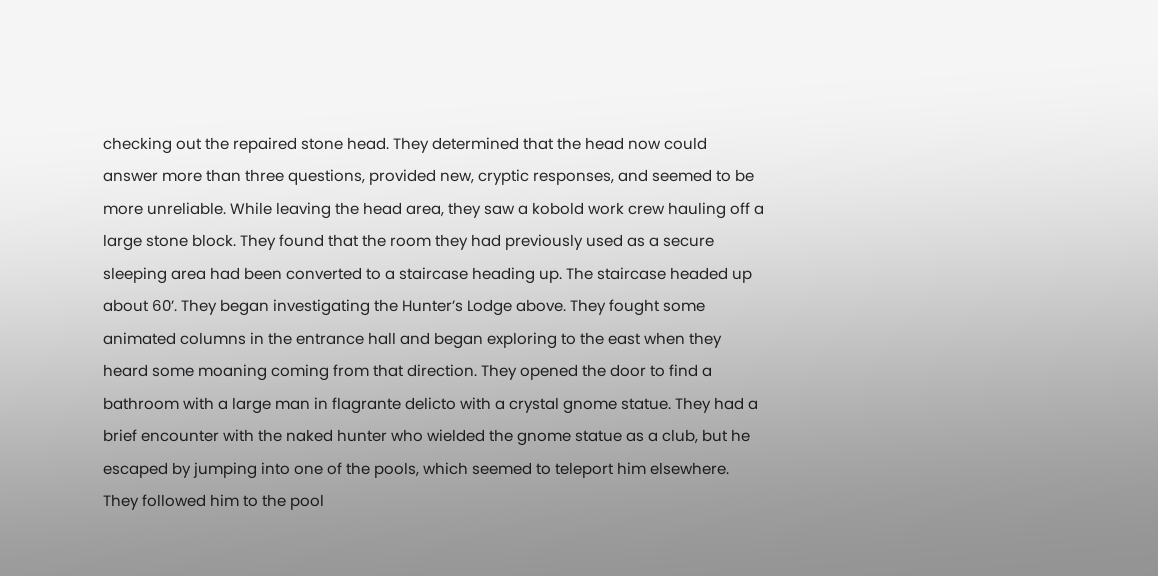checking out the repaired stone head. They determined that the head now could answer more than three questions, provided new, cryptic responses, and seemed to be more unreliable. While leaving the head area, they saw a kobold work crew hauling off a large stone block. They found that the room they had previously used as a secure sleeping area had been converted to a staircase heading up. The staircase headed up about 60’. They began investigating the Hunter’s Lodge above. They fought some animated columns in the entrance hall and began exploring to the east when they heard some moaning coming from that direction. They opened the door to find a bathroom with a large man in flagrante delicto with a crystal gnome statue. They had a brief encounter with the naked hunter who wielded the gnome statue as a club, but he escaped by jumping into one of the pools, which seemed to teleport him elsewhere. They followed him to the pool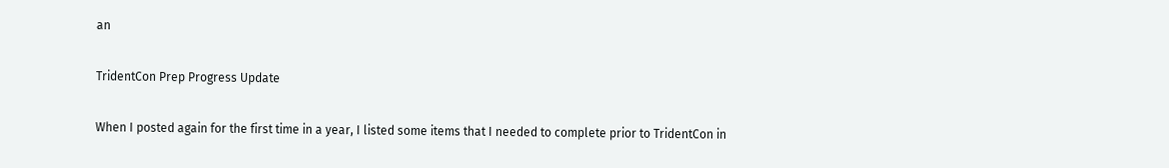an

TridentCon Prep Progress Update

When I posted again for the first time in a year, I listed some items that I needed to complete prior to TridentCon in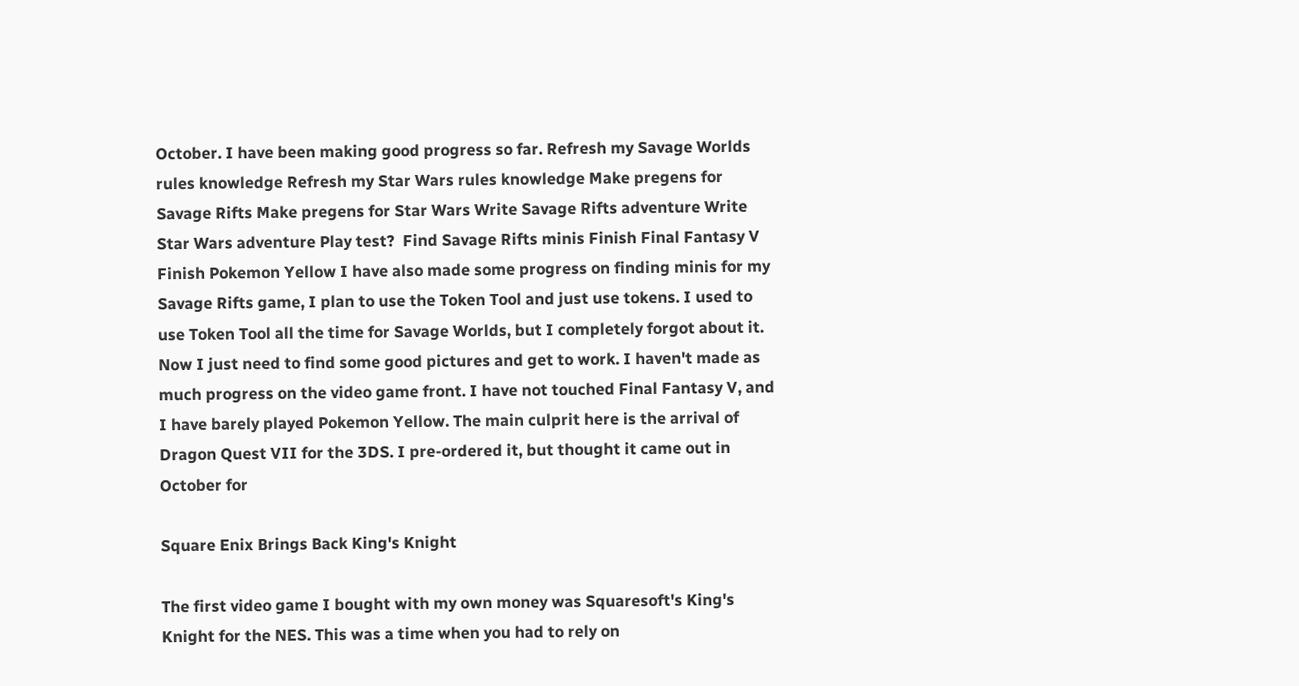October. I have been making good progress so far. Refresh my Savage Worlds rules knowledge Refresh my Star Wars rules knowledge Make pregens for Savage Rifts Make pregens for Star Wars Write Savage Rifts adventure Write Star Wars adventure Play test?  Find Savage Rifts minis Finish Final Fantasy V Finish Pokemon Yellow I have also made some progress on finding minis for my Savage Rifts game, I plan to use the Token Tool and just use tokens. I used to use Token Tool all the time for Savage Worlds, but I completely forgot about it. Now I just need to find some good pictures and get to work. I haven't made as much progress on the video game front. I have not touched Final Fantasy V, and I have barely played Pokemon Yellow. The main culprit here is the arrival of Dragon Quest VII for the 3DS. I pre-ordered it, but thought it came out in October for

Square Enix Brings Back King's Knight

The first video game I bought with my own money was Squaresoft's King's Knight for the NES. This was a time when you had to rely on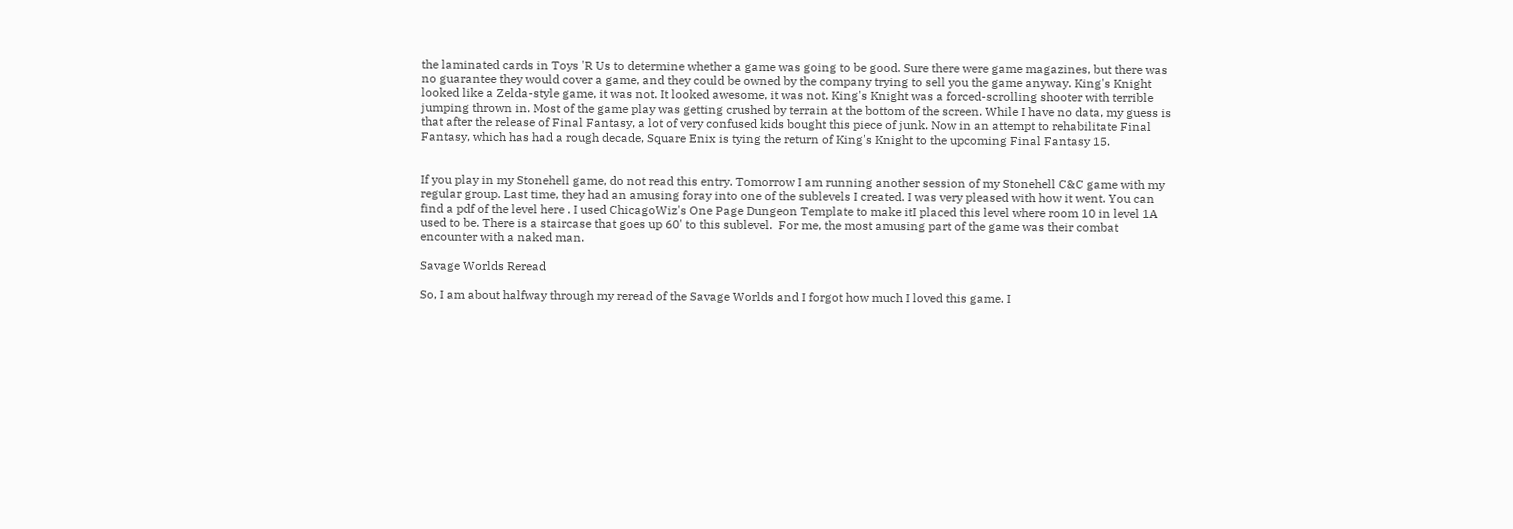the laminated cards in Toys 'R Us to determine whether a game was going to be good. Sure there were game magazines, but there was no guarantee they would cover a game, and they could be owned by the company trying to sell you the game anyway. King's Knight looked like a Zelda-style game, it was not. It looked awesome, it was not. King's Knight was a forced-scrolling shooter with terrible jumping thrown in. Most of the game play was getting crushed by terrain at the bottom of the screen. While I have no data, my guess is that after the release of Final Fantasy, a lot of very confused kids bought this piece of junk. Now in an attempt to rehabilitate Final Fantasy, which has had a rough decade, Square Enix is tying the return of King's Knight to the upcoming Final Fantasy 15.


If you play in my Stonehell game, do not read this entry. Tomorrow I am running another session of my Stonehell C&C game with my regular group. Last time, they had an amusing foray into one of the sublevels I created. I was very pleased with how it went. You can find a pdf of the level here . I used ChicagoWiz's One Page Dungeon Template to make itI placed this level where room 10 in level 1A used to be. There is a staircase that goes up 60' to this sublevel.  For me, the most amusing part of the game was their combat encounter with a naked man.

Savage Worlds Reread

So, I am about halfway through my reread of the Savage Worlds and I forgot how much I loved this game. I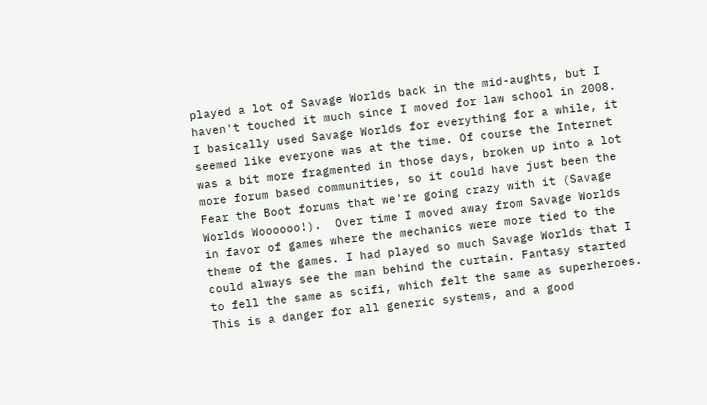played a lot of Savage Worlds back in the mid-aughts, but I haven't touched it much since I moved for law school in 2008. I basically used Savage Worlds for everything for a while, it seemed like everyone was at the time. Of course the Internet was a bit more fragmented in those days, broken up into a lot more forum based communities, so it could have just been the Fear the Boot forums that we're going crazy with it (Savage Worlds Woooooo!).  Over time I moved away from Savage Worlds in favor of games where the mechanics were more tied to the theme of the games. I had played so much Savage Worlds that I could always see the man behind the curtain. Fantasy started to fell the same as scifi, which felt the same as superheroes. This is a danger for all generic systems, and a good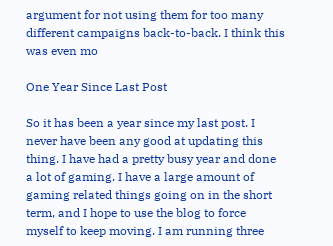argument for not using them for too many different campaigns back-to-back. I think this was even mo

One Year Since Last Post

So it has been a year since my last post. I never have been any good at updating this thing. I have had a pretty busy year and done a lot of gaming. I have a large amount of gaming related things going on in the short term, and I hope to use the blog to force myself to keep moving. I am running three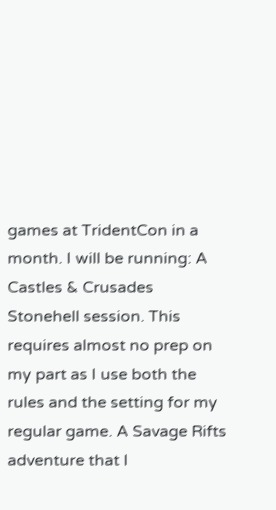games at TridentCon in a month. I will be running: A Castles & Crusades Stonehell session. This requires almost no prep on my part as I use both the rules and the setting for my regular game. A Savage Rifts adventure that I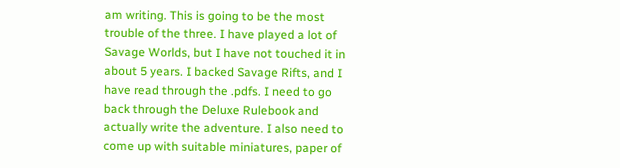am writing. This is going to be the most trouble of the three. I have played a lot of Savage Worlds, but I have not touched it in about 5 years. I backed Savage Rifts, and I have read through the .pdfs. I need to go back through the Deluxe Rulebook and actually write the adventure. I also need to come up with suitable miniatures, paper of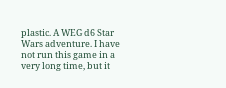plastic. A WEG d6 Star Wars adventure. I have not run this game in a very long time, but it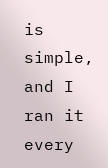is simple, and I ran it every